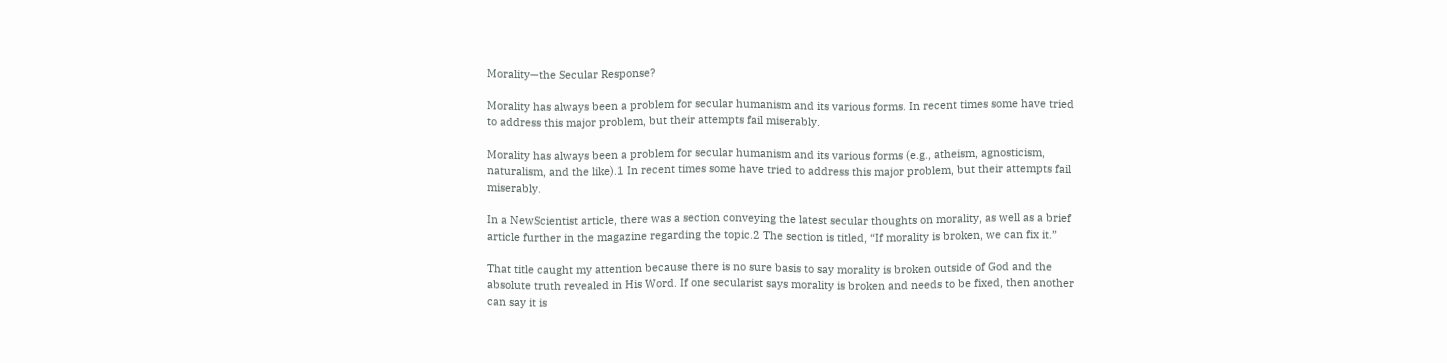Morality—the Secular Response?

Morality has always been a problem for secular humanism and its various forms. In recent times some have tried to address this major problem, but their attempts fail miserably.

Morality has always been a problem for secular humanism and its various forms (e.g., atheism, agnosticism, naturalism, and the like).1 In recent times some have tried to address this major problem, but their attempts fail miserably.

In a NewScientist article, there was a section conveying the latest secular thoughts on morality, as well as a brief article further in the magazine regarding the topic.2 The section is titled, “If morality is broken, we can fix it.”

That title caught my attention because there is no sure basis to say morality is broken outside of God and the absolute truth revealed in His Word. If one secularist says morality is broken and needs to be fixed, then another can say it is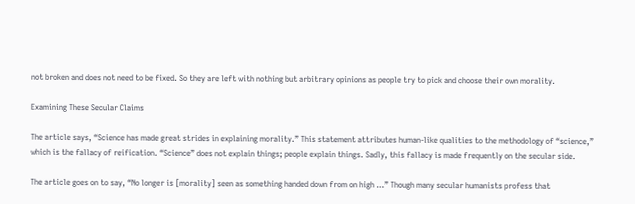not broken and does not need to be fixed. So they are left with nothing but arbitrary opinions as people try to pick and choose their own morality.

Examining These Secular Claims

The article says, “Science has made great strides in explaining morality.” This statement attributes human-like qualities to the methodology of “science,” which is the fallacy of reification. “Science” does not explain things; people explain things. Sadly, this fallacy is made frequently on the secular side.

The article goes on to say, “No longer is [morality] seen as something handed down from on high …” Though many secular humanists profess that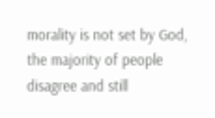morality is not set by God, the majority of people disagree and still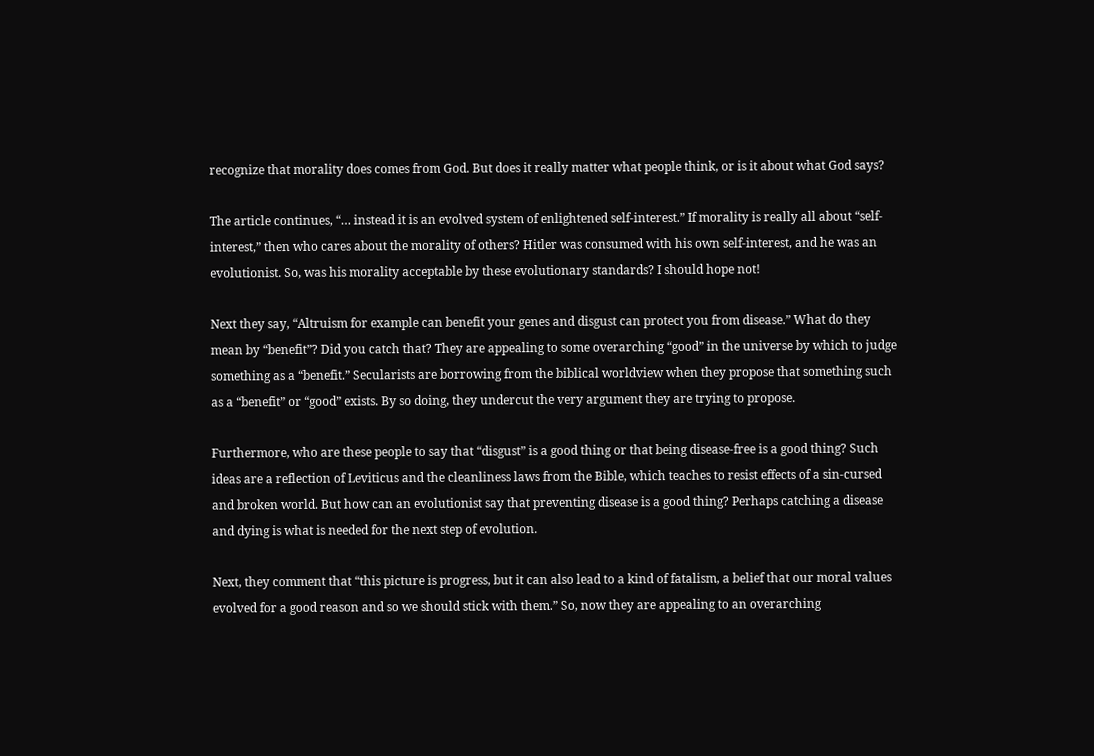recognize that morality does comes from God. But does it really matter what people think, or is it about what God says?

The article continues, “… instead it is an evolved system of enlightened self-interest.” If morality is really all about “self-interest,” then who cares about the morality of others? Hitler was consumed with his own self-interest, and he was an evolutionist. So, was his morality acceptable by these evolutionary standards? I should hope not!

Next they say, “Altruism for example can benefit your genes and disgust can protect you from disease.” What do they mean by “benefit”? Did you catch that? They are appealing to some overarching “good” in the universe by which to judge something as a “benefit.” Secularists are borrowing from the biblical worldview when they propose that something such as a “benefit” or “good” exists. By so doing, they undercut the very argument they are trying to propose.

Furthermore, who are these people to say that “disgust” is a good thing or that being disease-free is a good thing? Such ideas are a reflection of Leviticus and the cleanliness laws from the Bible, which teaches to resist effects of a sin-cursed and broken world. But how can an evolutionist say that preventing disease is a good thing? Perhaps catching a disease and dying is what is needed for the next step of evolution.

Next, they comment that “this picture is progress, but it can also lead to a kind of fatalism, a belief that our moral values evolved for a good reason and so we should stick with them.” So, now they are appealing to an overarching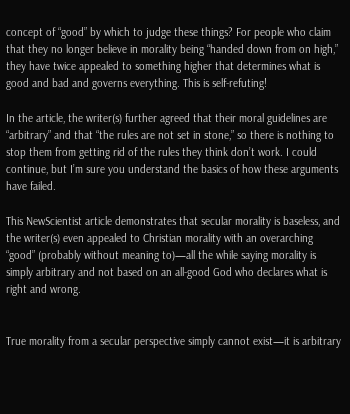concept of “good” by which to judge these things? For people who claim that they no longer believe in morality being “handed down from on high,” they have twice appealed to something higher that determines what is good and bad and governs everything. This is self-refuting!

In the article, the writer(s) further agreed that their moral guidelines are “arbitrary” and that “the rules are not set in stone,” so there is nothing to stop them from getting rid of the rules they think don’t work. I could continue, but I’m sure you understand the basics of how these arguments have failed.

This NewScientist article demonstrates that secular morality is baseless, and the writer(s) even appealed to Christian morality with an overarching “good” (probably without meaning to)—all the while saying morality is simply arbitrary and not based on an all-good God who declares what is right and wrong.


True morality from a secular perspective simply cannot exist—it is arbitrary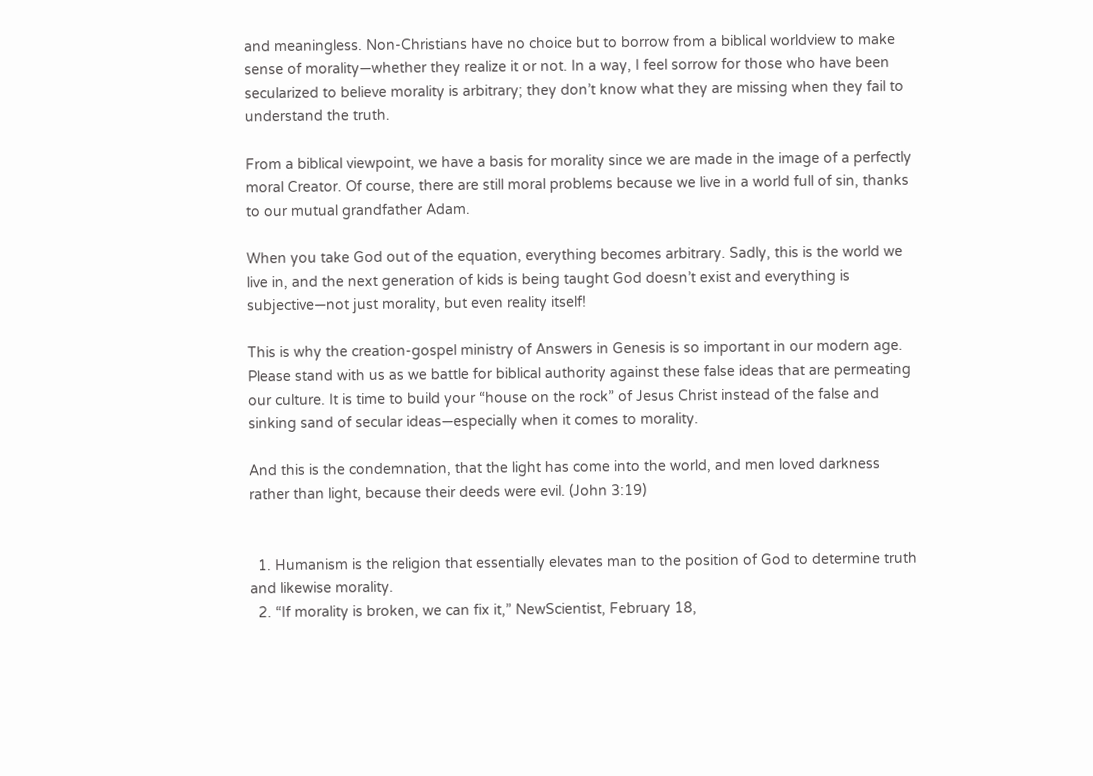and meaningless. Non-Christians have no choice but to borrow from a biblical worldview to make sense of morality—whether they realize it or not. In a way, I feel sorrow for those who have been secularized to believe morality is arbitrary; they don’t know what they are missing when they fail to understand the truth.

From a biblical viewpoint, we have a basis for morality since we are made in the image of a perfectly moral Creator. Of course, there are still moral problems because we live in a world full of sin, thanks to our mutual grandfather Adam.

When you take God out of the equation, everything becomes arbitrary. Sadly, this is the world we live in, and the next generation of kids is being taught God doesn’t exist and everything is subjective—not just morality, but even reality itself!

This is why the creation-gospel ministry of Answers in Genesis is so important in our modern age. Please stand with us as we battle for biblical authority against these false ideas that are permeating our culture. It is time to build your “house on the rock” of Jesus Christ instead of the false and sinking sand of secular ideas—especially when it comes to morality.

And this is the condemnation, that the light has come into the world, and men loved darkness rather than light, because their deeds were evil. (John 3:19)


  1. Humanism is the religion that essentially elevates man to the position of God to determine truth and likewise morality.
  2. “If morality is broken, we can fix it,” NewScientist, February 18,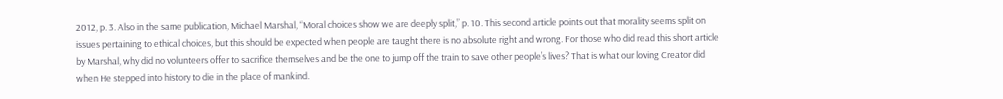2012, p. 3. Also in the same publication, Michael Marshal, “Moral choices show we are deeply split,” p. 10. This second article points out that morality seems split on issues pertaining to ethical choices, but this should be expected when people are taught there is no absolute right and wrong. For those who did read this short article by Marshal, why did no volunteers offer to sacrifice themselves and be the one to jump off the train to save other people’s lives? That is what our loving Creator did when He stepped into history to die in the place of mankind.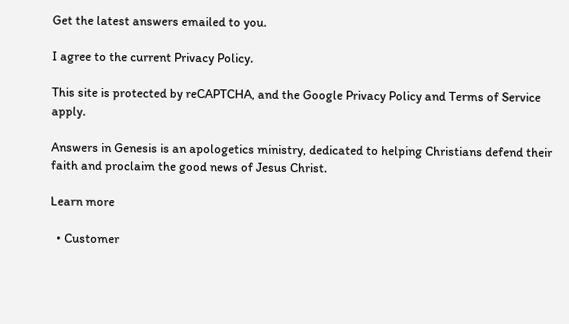Get the latest answers emailed to you.

I agree to the current Privacy Policy.

This site is protected by reCAPTCHA, and the Google Privacy Policy and Terms of Service apply.

Answers in Genesis is an apologetics ministry, dedicated to helping Christians defend their faith and proclaim the good news of Jesus Christ.

Learn more

  • Customer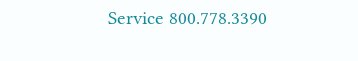Service 800.778.3390